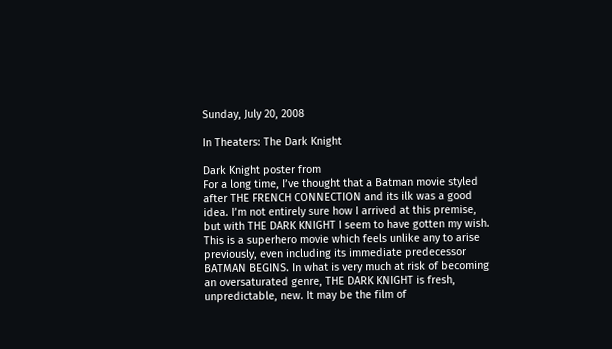Sunday, July 20, 2008

In Theaters: The Dark Knight

Dark Knight poster from
For a long time, I’ve thought that a Batman movie styled after THE FRENCH CONNECTION and its ilk was a good idea. I’m not entirely sure how I arrived at this premise, but with THE DARK KNIGHT I seem to have gotten my wish. This is a superhero movie which feels unlike any to arise previously, even including its immediate predecessor BATMAN BEGINS. In what is very much at risk of becoming an oversaturated genre, THE DARK KNIGHT is fresh, unpredictable, new. It may be the film of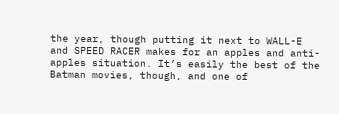the year, though putting it next to WALL-E and SPEED RACER makes for an apples and anti-apples situation. It’s easily the best of the Batman movies, though, and one of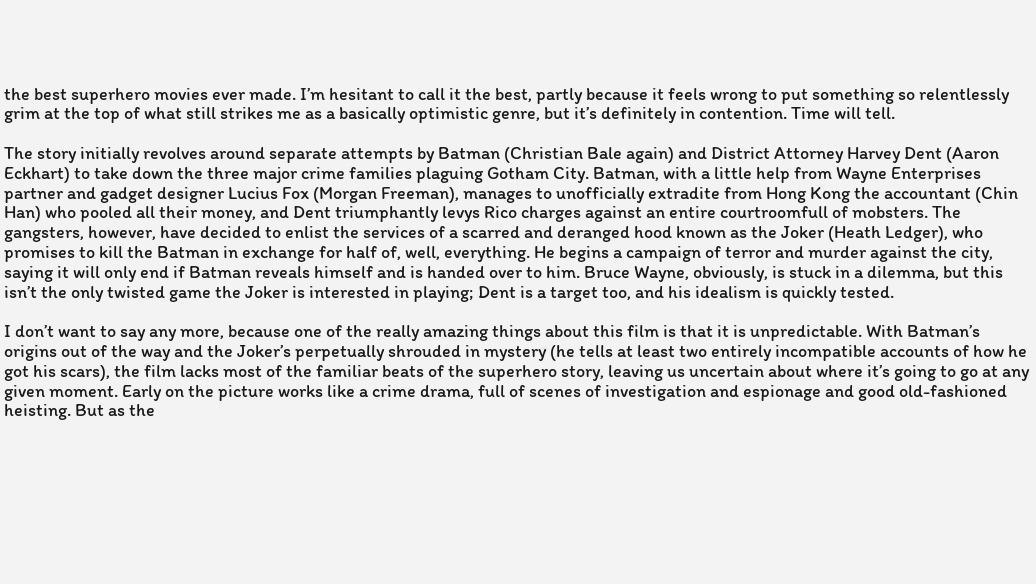the best superhero movies ever made. I’m hesitant to call it the best, partly because it feels wrong to put something so relentlessly grim at the top of what still strikes me as a basically optimistic genre, but it’s definitely in contention. Time will tell.

The story initially revolves around separate attempts by Batman (Christian Bale again) and District Attorney Harvey Dent (Aaron Eckhart) to take down the three major crime families plaguing Gotham City. Batman, with a little help from Wayne Enterprises partner and gadget designer Lucius Fox (Morgan Freeman), manages to unofficially extradite from Hong Kong the accountant (Chin Han) who pooled all their money, and Dent triumphantly levys Rico charges against an entire courtroomfull of mobsters. The gangsters, however, have decided to enlist the services of a scarred and deranged hood known as the Joker (Heath Ledger), who promises to kill the Batman in exchange for half of, well, everything. He begins a campaign of terror and murder against the city, saying it will only end if Batman reveals himself and is handed over to him. Bruce Wayne, obviously, is stuck in a dilemma, but this isn’t the only twisted game the Joker is interested in playing; Dent is a target too, and his idealism is quickly tested.

I don’t want to say any more, because one of the really amazing things about this film is that it is unpredictable. With Batman’s origins out of the way and the Joker’s perpetually shrouded in mystery (he tells at least two entirely incompatible accounts of how he got his scars), the film lacks most of the familiar beats of the superhero story, leaving us uncertain about where it’s going to go at any given moment. Early on the picture works like a crime drama, full of scenes of investigation and espionage and good old-fashioned heisting. But as the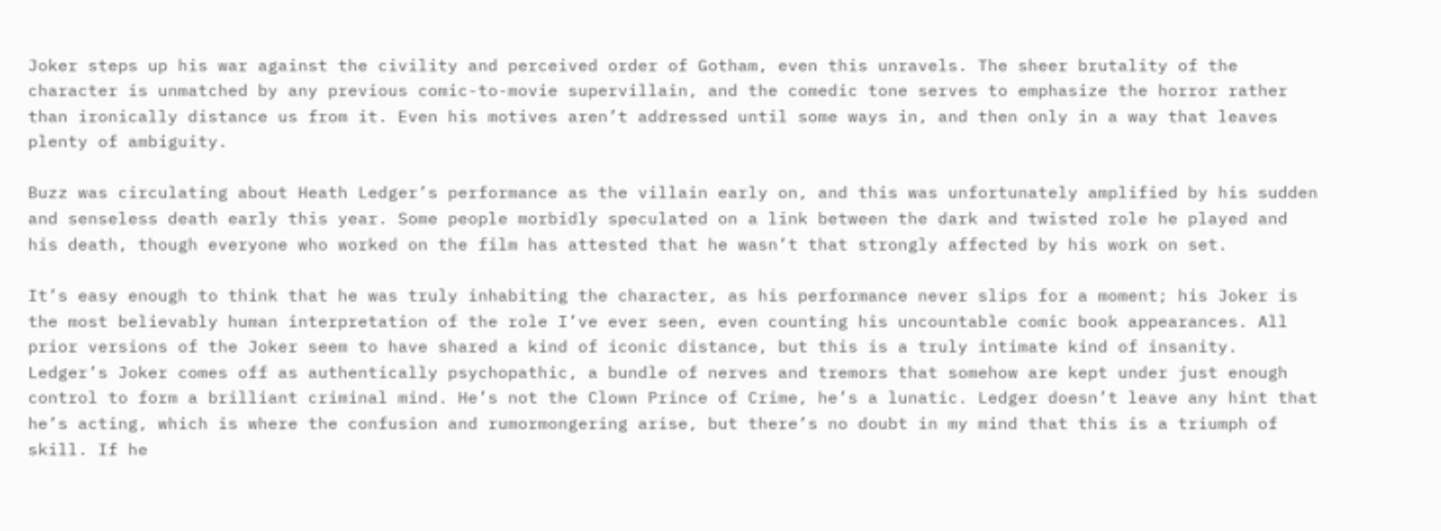Joker steps up his war against the civility and perceived order of Gotham, even this unravels. The sheer brutality of the character is unmatched by any previous comic-to-movie supervillain, and the comedic tone serves to emphasize the horror rather than ironically distance us from it. Even his motives aren’t addressed until some ways in, and then only in a way that leaves plenty of ambiguity.

Buzz was circulating about Heath Ledger’s performance as the villain early on, and this was unfortunately amplified by his sudden and senseless death early this year. Some people morbidly speculated on a link between the dark and twisted role he played and his death, though everyone who worked on the film has attested that he wasn’t that strongly affected by his work on set.

It’s easy enough to think that he was truly inhabiting the character, as his performance never slips for a moment; his Joker is the most believably human interpretation of the role I’ve ever seen, even counting his uncountable comic book appearances. All prior versions of the Joker seem to have shared a kind of iconic distance, but this is a truly intimate kind of insanity. Ledger’s Joker comes off as authentically psychopathic, a bundle of nerves and tremors that somehow are kept under just enough control to form a brilliant criminal mind. He’s not the Clown Prince of Crime, he’s a lunatic. Ledger doesn’t leave any hint that he’s acting, which is where the confusion and rumormongering arise, but there’s no doubt in my mind that this is a triumph of skill. If he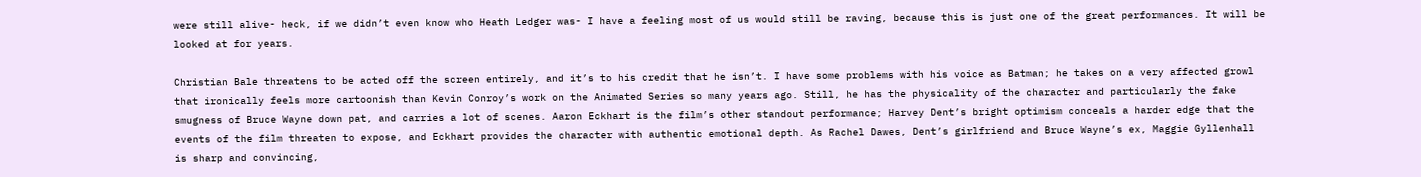were still alive- heck, if we didn’t even know who Heath Ledger was- I have a feeling most of us would still be raving, because this is just one of the great performances. It will be looked at for years.

Christian Bale threatens to be acted off the screen entirely, and it’s to his credit that he isn’t. I have some problems with his voice as Batman; he takes on a very affected growl that ironically feels more cartoonish than Kevin Conroy’s work on the Animated Series so many years ago. Still, he has the physicality of the character and particularly the fake smugness of Bruce Wayne down pat, and carries a lot of scenes. Aaron Eckhart is the film’s other standout performance; Harvey Dent’s bright optimism conceals a harder edge that the events of the film threaten to expose, and Eckhart provides the character with authentic emotional depth. As Rachel Dawes, Dent’s girlfriend and Bruce Wayne’s ex, Maggie Gyllenhall is sharp and convincing,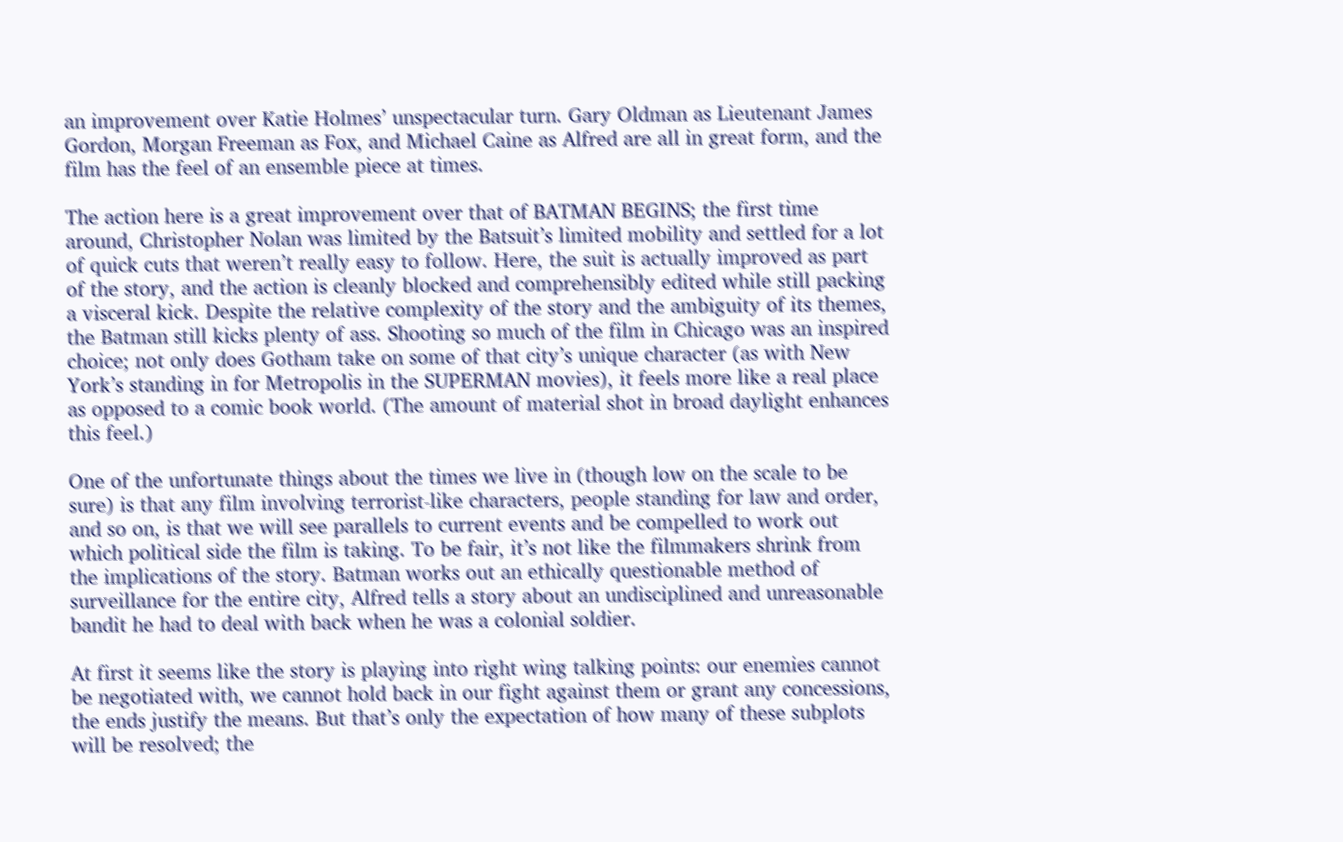an improvement over Katie Holmes’ unspectacular turn. Gary Oldman as Lieutenant James Gordon, Morgan Freeman as Fox, and Michael Caine as Alfred are all in great form, and the film has the feel of an ensemble piece at times.

The action here is a great improvement over that of BATMAN BEGINS; the first time around, Christopher Nolan was limited by the Batsuit’s limited mobility and settled for a lot of quick cuts that weren’t really easy to follow. Here, the suit is actually improved as part of the story, and the action is cleanly blocked and comprehensibly edited while still packing a visceral kick. Despite the relative complexity of the story and the ambiguity of its themes, the Batman still kicks plenty of ass. Shooting so much of the film in Chicago was an inspired choice; not only does Gotham take on some of that city’s unique character (as with New York’s standing in for Metropolis in the SUPERMAN movies), it feels more like a real place as opposed to a comic book world. (The amount of material shot in broad daylight enhances this feel.)

One of the unfortunate things about the times we live in (though low on the scale to be sure) is that any film involving terrorist-like characters, people standing for law and order, and so on, is that we will see parallels to current events and be compelled to work out which political side the film is taking. To be fair, it’s not like the filmmakers shrink from the implications of the story. Batman works out an ethically questionable method of surveillance for the entire city, Alfred tells a story about an undisciplined and unreasonable bandit he had to deal with back when he was a colonial soldier.

At first it seems like the story is playing into right wing talking points: our enemies cannot be negotiated with, we cannot hold back in our fight against them or grant any concessions, the ends justify the means. But that’s only the expectation of how many of these subplots will be resolved; the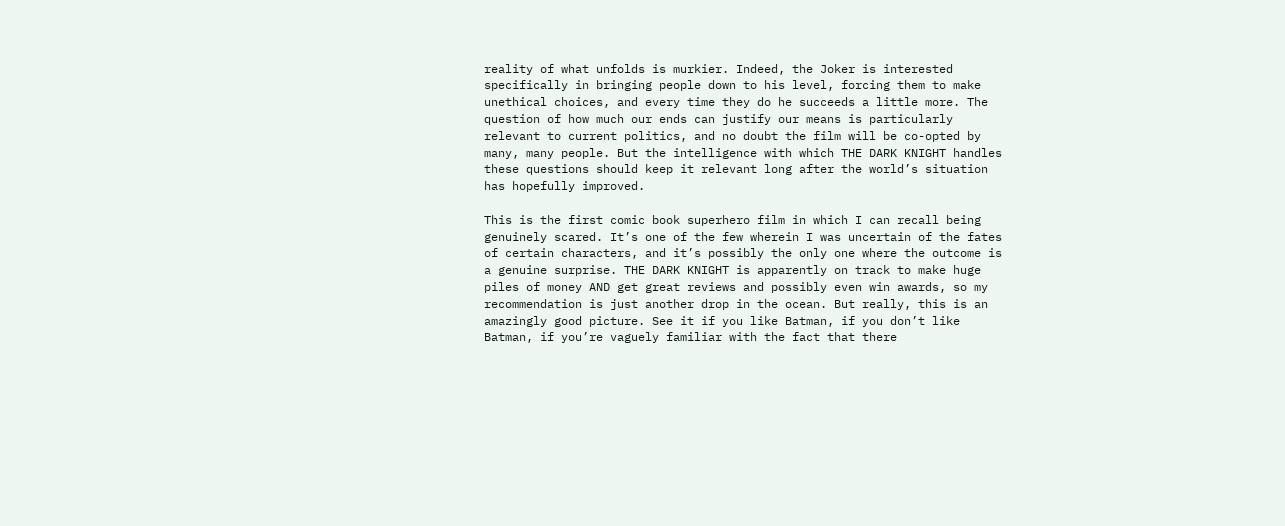reality of what unfolds is murkier. Indeed, the Joker is interested specifically in bringing people down to his level, forcing them to make unethical choices, and every time they do he succeeds a little more. The question of how much our ends can justify our means is particularly relevant to current politics, and no doubt the film will be co-opted by many, many people. But the intelligence with which THE DARK KNIGHT handles these questions should keep it relevant long after the world’s situation has hopefully improved.

This is the first comic book superhero film in which I can recall being genuinely scared. It’s one of the few wherein I was uncertain of the fates of certain characters, and it’s possibly the only one where the outcome is a genuine surprise. THE DARK KNIGHT is apparently on track to make huge piles of money AND get great reviews and possibly even win awards, so my recommendation is just another drop in the ocean. But really, this is an amazingly good picture. See it if you like Batman, if you don’t like Batman, if you’re vaguely familiar with the fact that there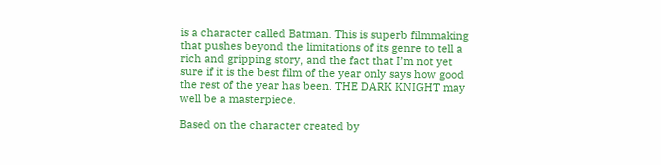is a character called Batman. This is superb filmmaking that pushes beyond the limitations of its genre to tell a rich and gripping story, and the fact that I’m not yet sure if it is the best film of the year only says how good the rest of the year has been. THE DARK KNIGHT may well be a masterpiece.

Based on the character created by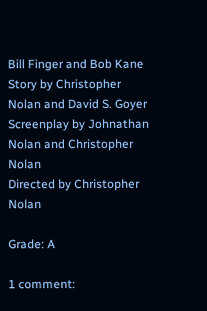Bill Finger and Bob Kane
Story by Christopher Nolan and David S. Goyer
Screenplay by Johnathan Nolan and Christopher Nolan
Directed by Christopher Nolan

Grade: A

1 comment: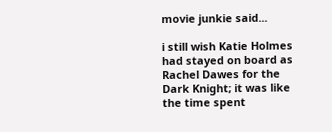movie junkie said...

i still wish Katie Holmes had stayed on board as Rachel Dawes for the Dark Knight; it was like the time spent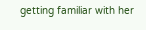getting familiar with her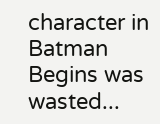character in Batman Begins was wasted...